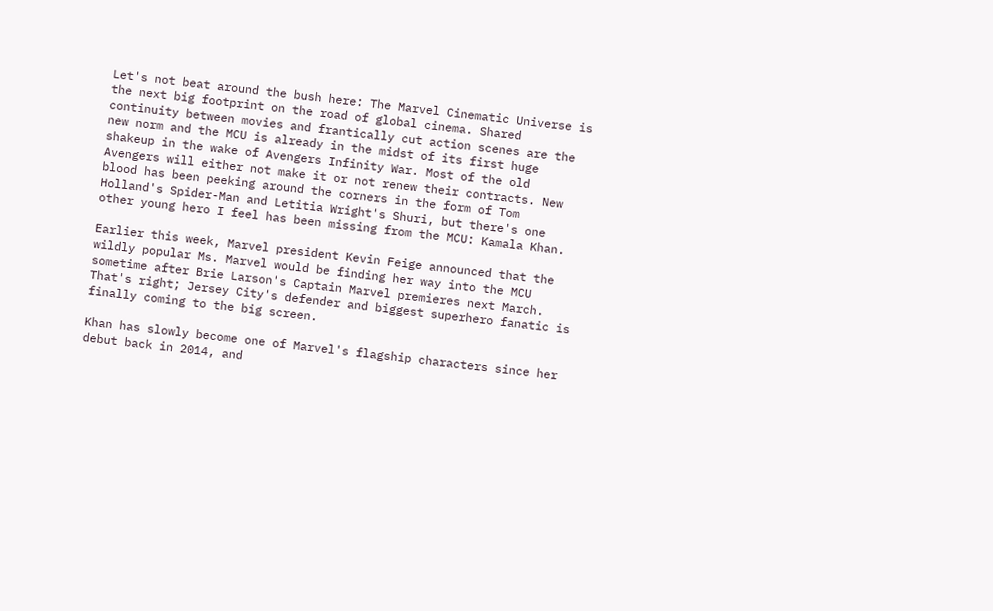Let's not beat around the bush here: The Marvel Cinematic Universe is the next big footprint on the road of global cinema. Shared continuity between movies and frantically cut action scenes are the new norm and the MCU is already in the midst of its first huge shakeup in the wake of Avengers Infinity War. Most of the old Avengers will either not make it or not renew their contracts. New blood has been peeking around the corners in the form of Tom Holland's Spider-Man and Letitia Wright's Shuri, but there's one other young hero I feel has been missing from the MCU: Kamala Khan.

Earlier this week, Marvel president Kevin Feige announced that the wildly popular Ms. Marvel would be finding her way into the MCU sometime after Brie Larson's Captain Marvel premieres next March. That's right; Jersey City's defender and biggest superhero fanatic is finally coming to the big screen.

Khan has slowly become one of Marvel's flagship characters since her debut back in 2014, and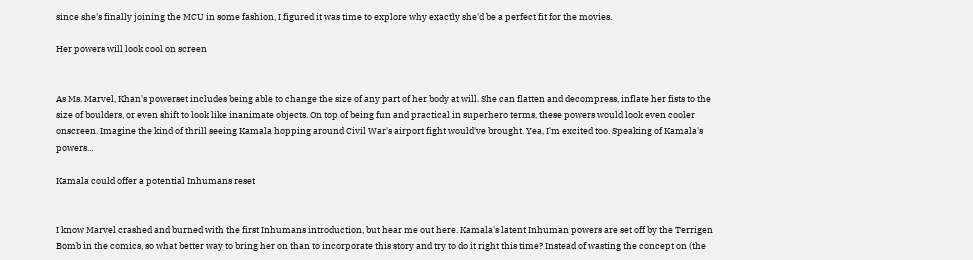since she's finally joining the MCU in some fashion, I figured it was time to explore why exactly she'd be a perfect fit for the movies.

Her powers will look cool on screen


As Ms. Marvel, Khan's powerset includes being able to change the size of any part of her body at will. She can flatten and decompress, inflate her fists to the size of boulders, or even shift to look like inanimate objects. On top of being fun and practical in superhero terms, these powers would look even cooler onscreen. Imagine the kind of thrill seeing Kamala hopping around Civil War's airport fight would've brought. Yea, I'm excited too. Speaking of Kamala's powers...

Kamala could offer a potential Inhumans reset


I know Marvel crashed and burned with the first Inhumans introduction, but hear me out here. Kamala's latent Inhuman powers are set off by the Terrigen Bomb in the comics, so what better way to bring her on than to incorporate this story and try to do it right this time? Instead of wasting the concept on (the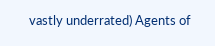vastly underrated) Agents of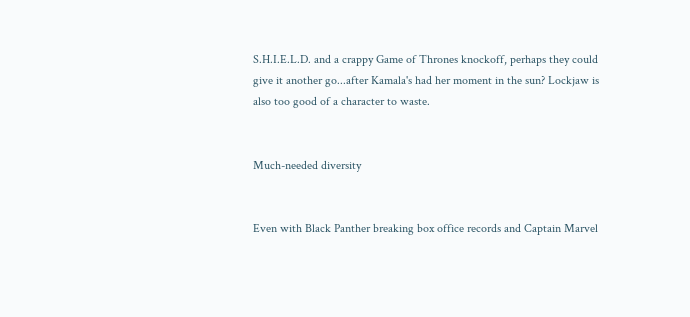S.H.I.E.L.D. and a crappy Game of Thrones knockoff, perhaps they could give it another go...after Kamala's had her moment in the sun? Lockjaw is also too good of a character to waste.


Much-needed diversity


Even with Black Panther breaking box office records and Captain Marvel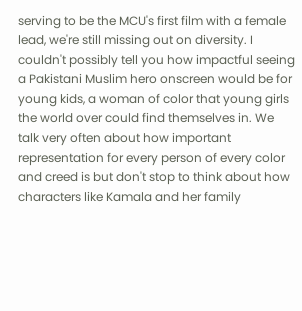serving to be the MCU's first film with a female lead, we're still missing out on diversity. I couldn't possibly tell you how impactful seeing a Pakistani Muslim hero onscreen would be for young kids, a woman of color that young girls the world over could find themselves in. We talk very often about how important representation for every person of every color and creed is but don't stop to think about how characters like Kamala and her family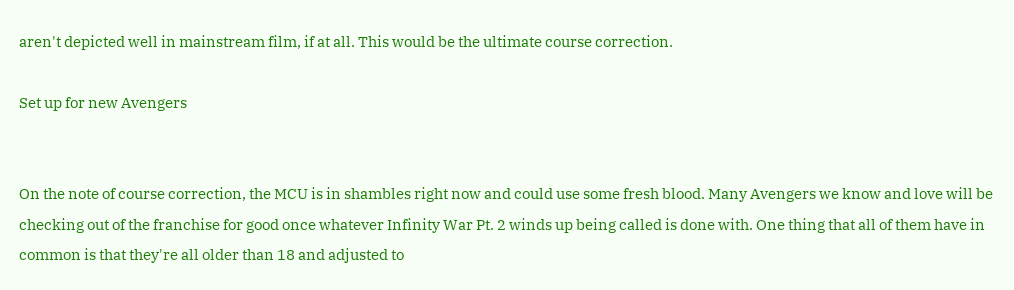aren't depicted well in mainstream film, if at all. This would be the ultimate course correction.

Set up for new Avengers


On the note of course correction, the MCU is in shambles right now and could use some fresh blood. Many Avengers we know and love will be checking out of the franchise for good once whatever Infinity War Pt. 2 winds up being called is done with. One thing that all of them have in common is that they're all older than 18 and adjusted to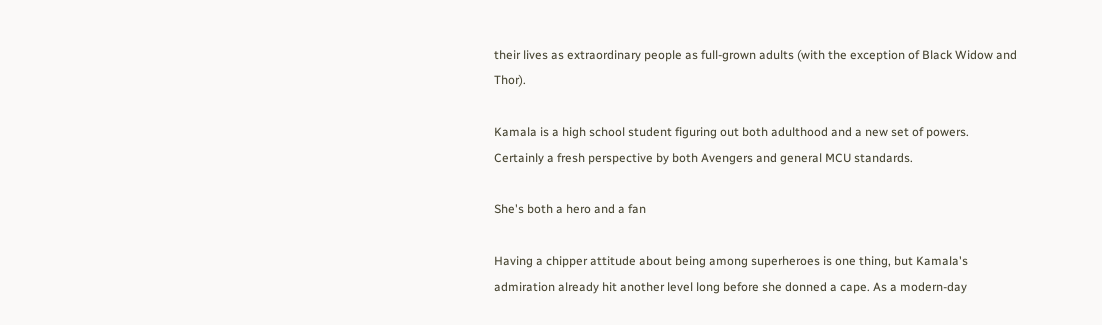their lives as extraordinary people as full-grown adults (with the exception of Black Widow and Thor).

Kamala is a high school student figuring out both adulthood and a new set of powers. Certainly a fresh perspective by both Avengers and general MCU standards.

She's both a hero and a fan

Having a chipper attitude about being among superheroes is one thing, but Kamala's admiration already hit another level long before she donned a cape. As a modern-day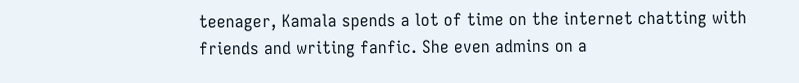teenager, Kamala spends a lot of time on the internet chatting with friends and writing fanfic. She even admins on a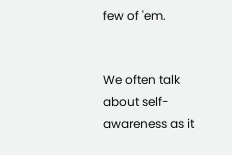few of 'em.


We often talk about self-awareness as it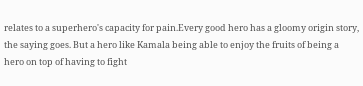relates to a superhero's capacity for pain.Every good hero has a gloomy origin story, the saying goes. But a hero like Kamala being able to enjoy the fruits of being a hero on top of having to fight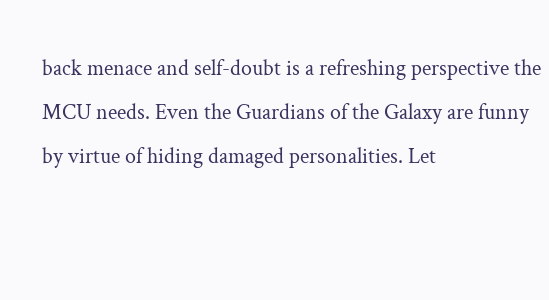back menace and self-doubt is a refreshing perspective the MCU needs. Even the Guardians of the Galaxy are funny by virtue of hiding damaged personalities. Let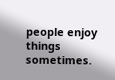people enjoy things sometimes.